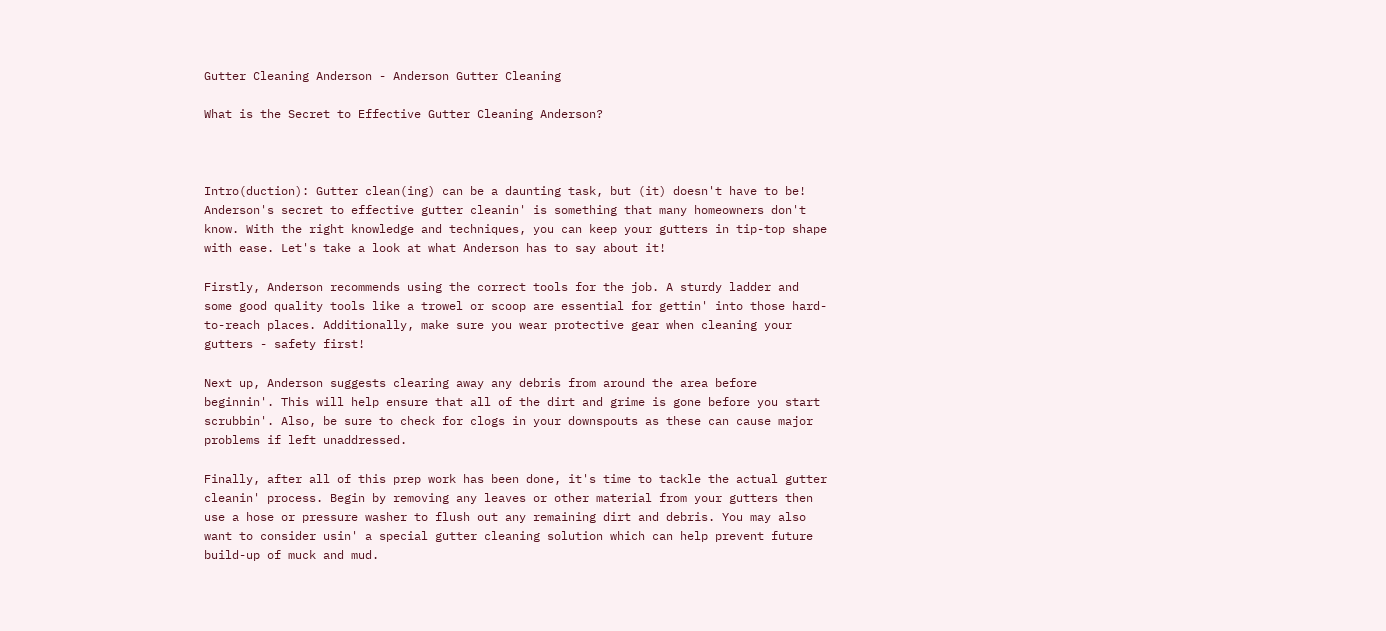Gutter Cleaning Anderson - Anderson Gutter Cleaning

What is the Secret to Effective Gutter Cleaning Anderson?



Intro(duction): Gutter clean(ing) can be a daunting task, but (it) doesn't have to be! Anderson's secret to effective gutter cleanin' is something that many homeowners don't know. With the right knowledge and techniques, you can keep your gutters in tip-top shape with ease. Let's take a look at what Anderson has to say about it!

Firstly, Anderson recommends using the correct tools for the job. A sturdy ladder and some good quality tools like a trowel or scoop are essential for gettin' into those hard-to-reach places. Additionally, make sure you wear protective gear when cleaning your gutters - safety first!

Next up, Anderson suggests clearing away any debris from around the area before beginnin'. This will help ensure that all of the dirt and grime is gone before you start scrubbin'. Also, be sure to check for clogs in your downspouts as these can cause major problems if left unaddressed.

Finally, after all of this prep work has been done, it's time to tackle the actual gutter cleanin' process. Begin by removing any leaves or other material from your gutters then use a hose or pressure washer to flush out any remaining dirt and debris. You may also want to consider usin' a special gutter cleaning solution which can help prevent future build-up of muck and mud.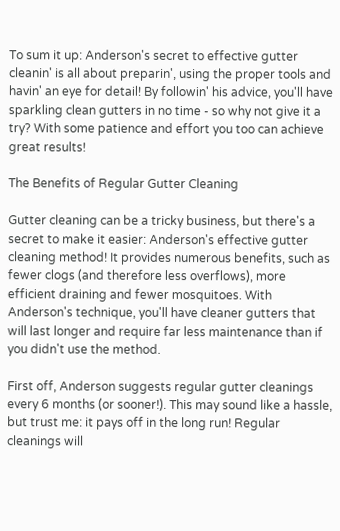To sum it up: Anderson's secret to effective gutter cleanin' is all about preparin', using the proper tools and havin' an eye for detail! By followin' his advice, you'll have sparkling clean gutters in no time - so why not give it a try? With some patience and effort you too can achieve great results!

The Benefits of Regular Gutter Cleaning

Gutter cleaning can be a tricky business, but there's a secret to make it easier: Anderson's effective gutter cleaning method! It provides numerous benefits, such as fewer clogs (and therefore less overflows), more efficient draining and fewer mosquitoes. With Anderson's technique, you'll have cleaner gutters that will last longer and require far less maintenance than if you didn't use the method.

First off, Anderson suggests regular gutter cleanings every 6 months (or sooner!). This may sound like a hassle, but trust me: it pays off in the long run! Regular cleanings will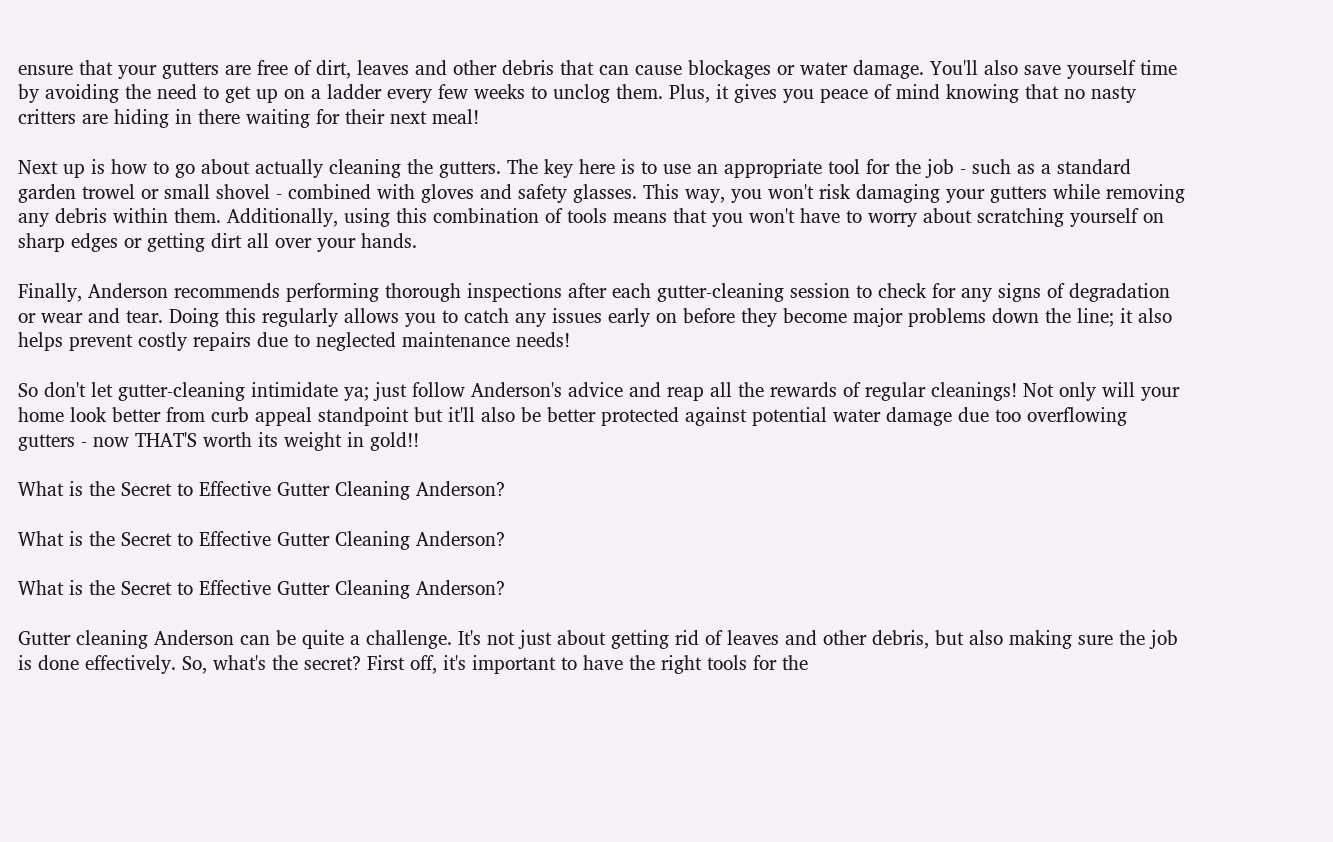ensure that your gutters are free of dirt, leaves and other debris that can cause blockages or water damage. You'll also save yourself time by avoiding the need to get up on a ladder every few weeks to unclog them. Plus, it gives you peace of mind knowing that no nasty critters are hiding in there waiting for their next meal!

Next up is how to go about actually cleaning the gutters. The key here is to use an appropriate tool for the job - such as a standard garden trowel or small shovel - combined with gloves and safety glasses. This way, you won't risk damaging your gutters while removing any debris within them. Additionally, using this combination of tools means that you won't have to worry about scratching yourself on sharp edges or getting dirt all over your hands.

Finally, Anderson recommends performing thorough inspections after each gutter-cleaning session to check for any signs of degradation or wear and tear. Doing this regularly allows you to catch any issues early on before they become major problems down the line; it also helps prevent costly repairs due to neglected maintenance needs!

So don't let gutter-cleaning intimidate ya; just follow Anderson's advice and reap all the rewards of regular cleanings! Not only will your home look better from curb appeal standpoint but it'll also be better protected against potential water damage due too overflowing gutters - now THAT'S worth its weight in gold!!

What is the Secret to Effective Gutter Cleaning Anderson?

What is the Secret to Effective Gutter Cleaning Anderson?

What is the Secret to Effective Gutter Cleaning Anderson?

Gutter cleaning Anderson can be quite a challenge. It's not just about getting rid of leaves and other debris, but also making sure the job is done effectively. So, what's the secret? First off, it's important to have the right tools for the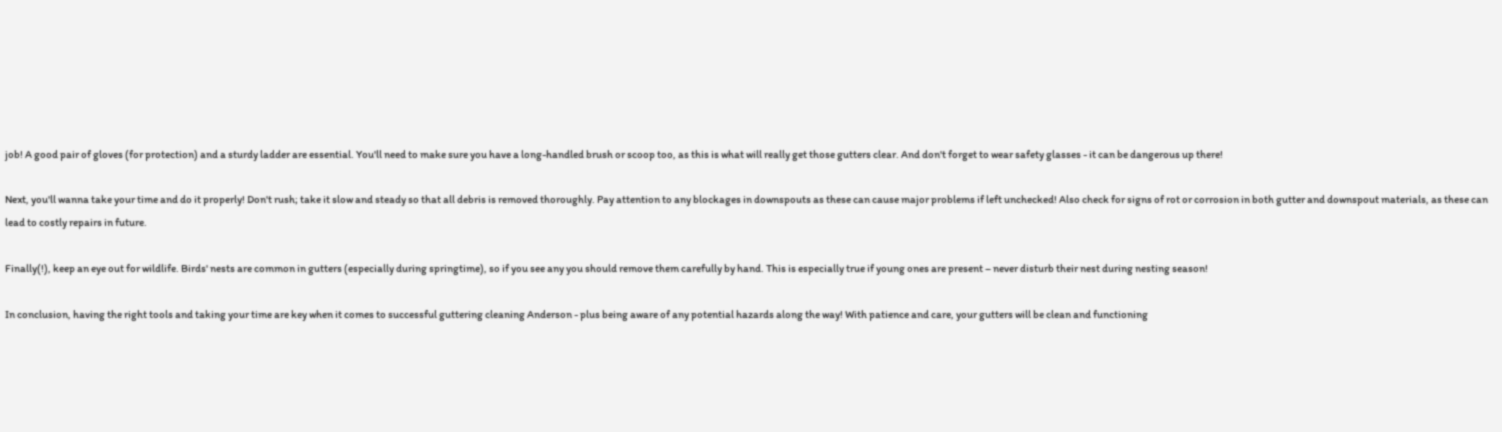job! A good pair of gloves (for protection) and a sturdy ladder are essential. You'll need to make sure you have a long-handled brush or scoop too, as this is what will really get those gutters clear. And don't forget to wear safety glasses - it can be dangerous up there!

Next, you'll wanna take your time and do it properly! Don't rush; take it slow and steady so that all debris is removed thoroughly. Pay attention to any blockages in downspouts as these can cause major problems if left unchecked! Also check for signs of rot or corrosion in both gutter and downspout materials, as these can lead to costly repairs in future.

Finally(!), keep an eye out for wildlife. Birds' nests are common in gutters (especially during springtime), so if you see any you should remove them carefully by hand. This is especially true if young ones are present – never disturb their nest during nesting season!

In conclusion, having the right tools and taking your time are key when it comes to successful guttering cleaning Anderson - plus being aware of any potential hazards along the way! With patience and care, your gutters will be clean and functioning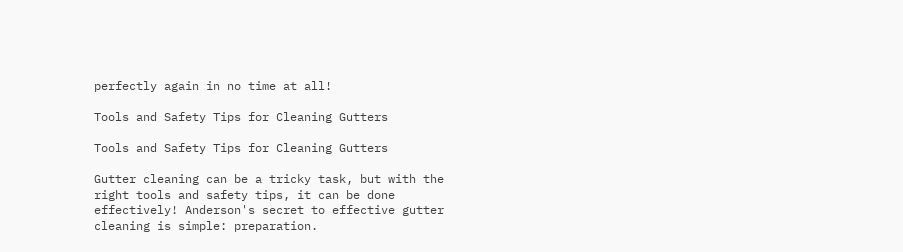perfectly again in no time at all!

Tools and Safety Tips for Cleaning Gutters

Tools and Safety Tips for Cleaning Gutters

Gutter cleaning can be a tricky task, but with the right tools and safety tips, it can be done effectively! Anderson's secret to effective gutter cleaning is simple: preparation.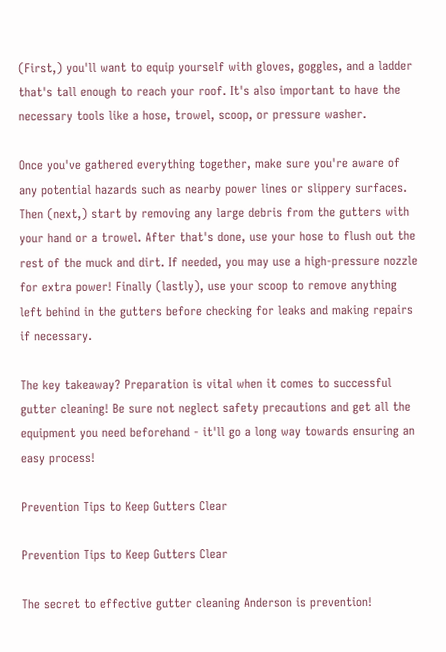(First,) you'll want to equip yourself with gloves, goggles, and a ladder that's tall enough to reach your roof. It's also important to have the necessary tools like a hose, trowel, scoop, or pressure washer.

Once you've gathered everything together, make sure you're aware of any potential hazards such as nearby power lines or slippery surfaces. Then (next,) start by removing any large debris from the gutters with your hand or a trowel. After that's done, use your hose to flush out the rest of the muck and dirt. If needed, you may use a high-pressure nozzle for extra power! Finally (lastly), use your scoop to remove anything left behind in the gutters before checking for leaks and making repairs if necessary.

The key takeaway? Preparation is vital when it comes to successful gutter cleaning! Be sure not neglect safety precautions and get all the equipment you need beforehand - it'll go a long way towards ensuring an easy process!

Prevention Tips to Keep Gutters Clear

Prevention Tips to Keep Gutters Clear

The secret to effective gutter cleaning Anderson is prevention!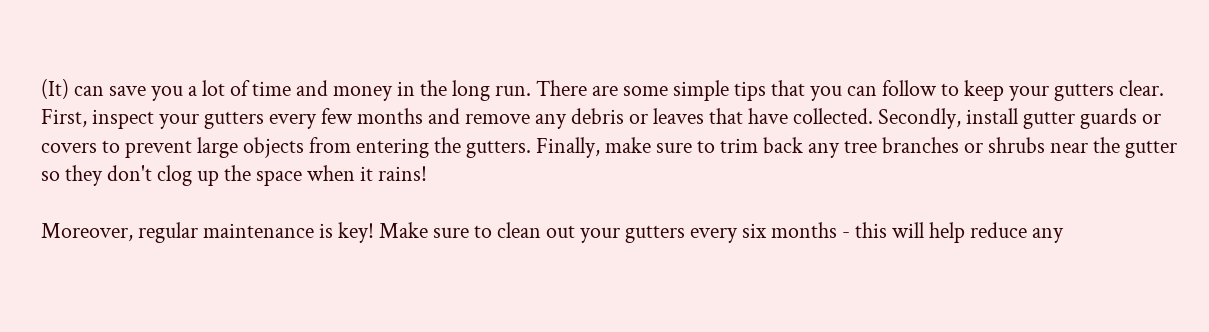(It) can save you a lot of time and money in the long run. There are some simple tips that you can follow to keep your gutters clear. First, inspect your gutters every few months and remove any debris or leaves that have collected. Secondly, install gutter guards or covers to prevent large objects from entering the gutters. Finally, make sure to trim back any tree branches or shrubs near the gutter so they don't clog up the space when it rains!

Moreover, regular maintenance is key! Make sure to clean out your gutters every six months - this will help reduce any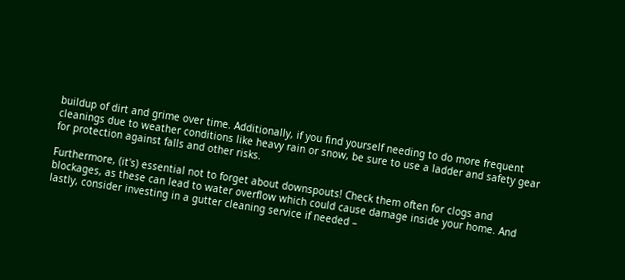buildup of dirt and grime over time. Additionally, if you find yourself needing to do more frequent cleanings due to weather conditions like heavy rain or snow, be sure to use a ladder and safety gear for protection against falls and other risks.

Furthermore, (it's) essential not to forget about downspouts! Check them often for clogs and blockages, as these can lead to water overflow which could cause damage inside your home. And lastly, consider investing in a gutter cleaning service if needed –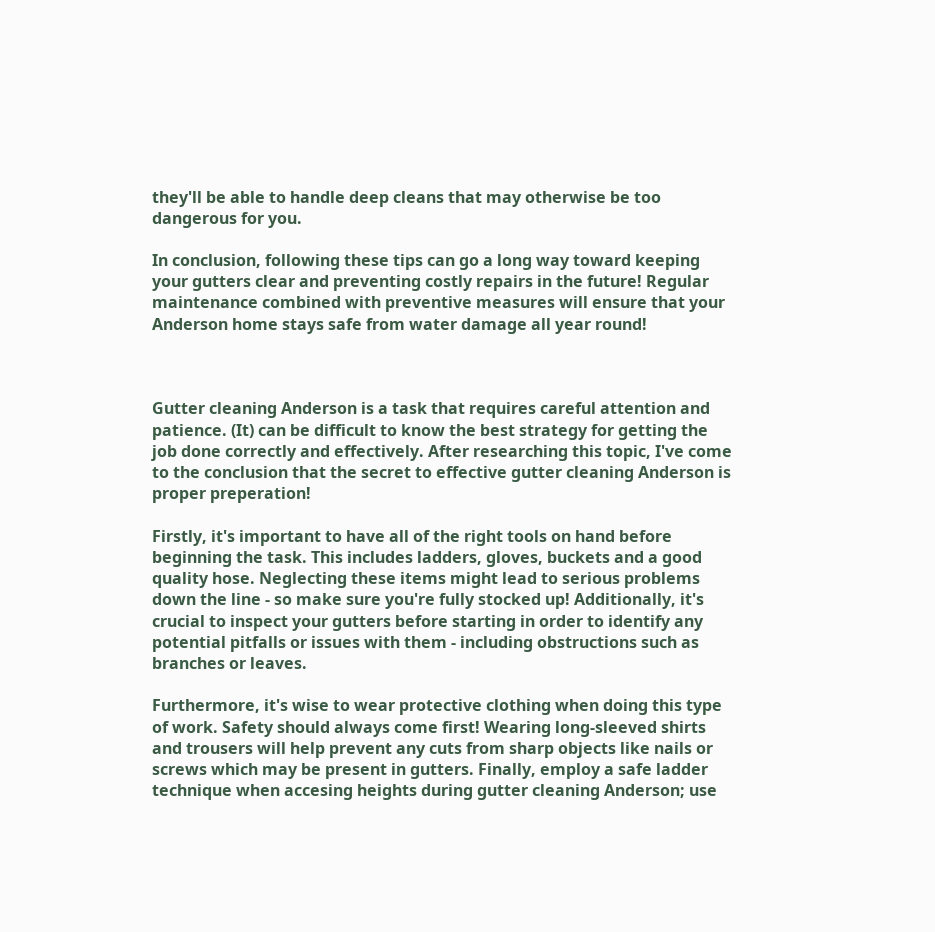they'll be able to handle deep cleans that may otherwise be too dangerous for you.

In conclusion, following these tips can go a long way toward keeping your gutters clear and preventing costly repairs in the future! Regular maintenance combined with preventive measures will ensure that your Anderson home stays safe from water damage all year round!



Gutter cleaning Anderson is a task that requires careful attention and patience. (It) can be difficult to know the best strategy for getting the job done correctly and effectively. After researching this topic, I've come to the conclusion that the secret to effective gutter cleaning Anderson is proper preperation!

Firstly, it's important to have all of the right tools on hand before beginning the task. This includes ladders, gloves, buckets and a good quality hose. Neglecting these items might lead to serious problems down the line - so make sure you're fully stocked up! Additionally, it's crucial to inspect your gutters before starting in order to identify any potential pitfalls or issues with them - including obstructions such as branches or leaves.

Furthermore, it's wise to wear protective clothing when doing this type of work. Safety should always come first! Wearing long-sleeved shirts and trousers will help prevent any cuts from sharp objects like nails or screws which may be present in gutters. Finally, employ a safe ladder technique when accesing heights during gutter cleaning Anderson; use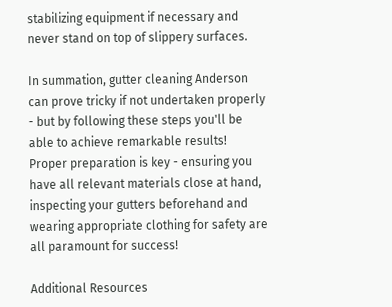stabilizing equipment if necessary and never stand on top of slippery surfaces.

In summation, gutter cleaning Anderson can prove tricky if not undertaken properly - but by following these steps you'll be able to achieve remarkable results! Proper preparation is key - ensuring you have all relevant materials close at hand, inspecting your gutters beforehand and wearing appropriate clothing for safety are all paramount for success!

Additional Resources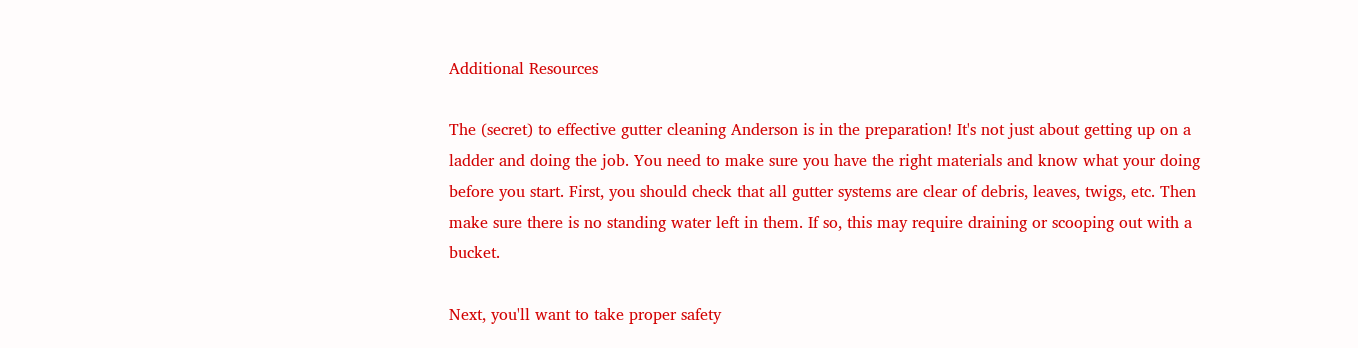Additional Resources

The (secret) to effective gutter cleaning Anderson is in the preparation! It's not just about getting up on a ladder and doing the job. You need to make sure you have the right materials and know what your doing before you start. First, you should check that all gutter systems are clear of debris, leaves, twigs, etc. Then make sure there is no standing water left in them. If so, this may require draining or scooping out with a bucket.

Next, you'll want to take proper safety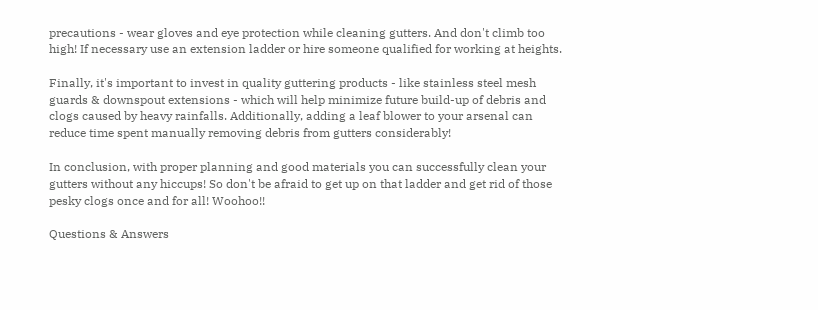precautions - wear gloves and eye protection while cleaning gutters. And don't climb too high! If necessary use an extension ladder or hire someone qualified for working at heights.

Finally, it's important to invest in quality guttering products - like stainless steel mesh guards & downspout extensions - which will help minimize future build-up of debris and clogs caused by heavy rainfalls. Additionally, adding a leaf blower to your arsenal can reduce time spent manually removing debris from gutters considerably!

In conclusion, with proper planning and good materials you can successfully clean your gutters without any hiccups! So don't be afraid to get up on that ladder and get rid of those pesky clogs once and for all! Woohoo!!

Questions & Answers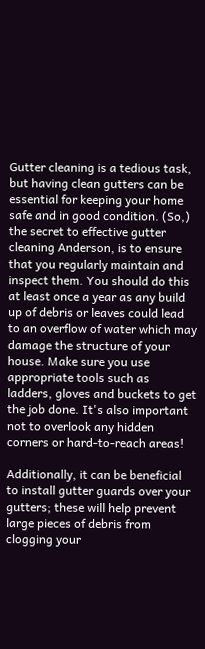Gutter cleaning is a tedious task, but having clean gutters can be essential for keeping your home safe and in good condition. (So,) the secret to effective gutter cleaning Anderson, is to ensure that you regularly maintain and inspect them. You should do this at least once a year as any build up of debris or leaves could lead to an overflow of water which may damage the structure of your house. Make sure you use appropriate tools such as ladders, gloves and buckets to get the job done. It's also important not to overlook any hidden corners or hard-to-reach areas!

Additionally, it can be beneficial to install gutter guards over your gutters; these will help prevent large pieces of debris from clogging your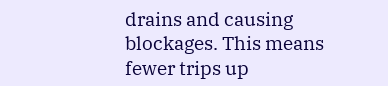drains and causing blockages. This means fewer trips up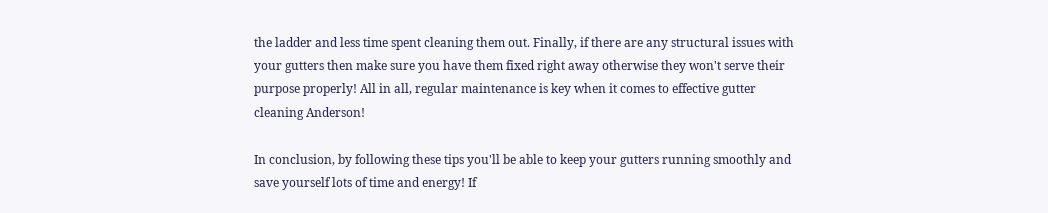the ladder and less time spent cleaning them out. Finally, if there are any structural issues with your gutters then make sure you have them fixed right away otherwise they won't serve their purpose properly! All in all, regular maintenance is key when it comes to effective gutter cleaning Anderson!

In conclusion, by following these tips you'll be able to keep your gutters running smoothly and save yourself lots of time and energy! If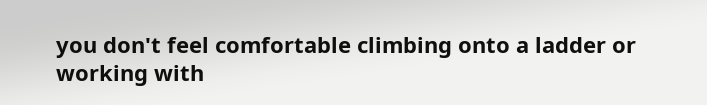you don't feel comfortable climbing onto a ladder or working with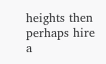heights then perhaps hire a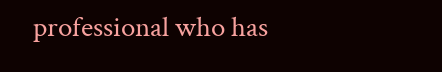professional who has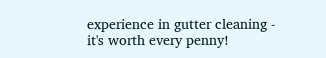experience in gutter cleaning - it's worth every penny!